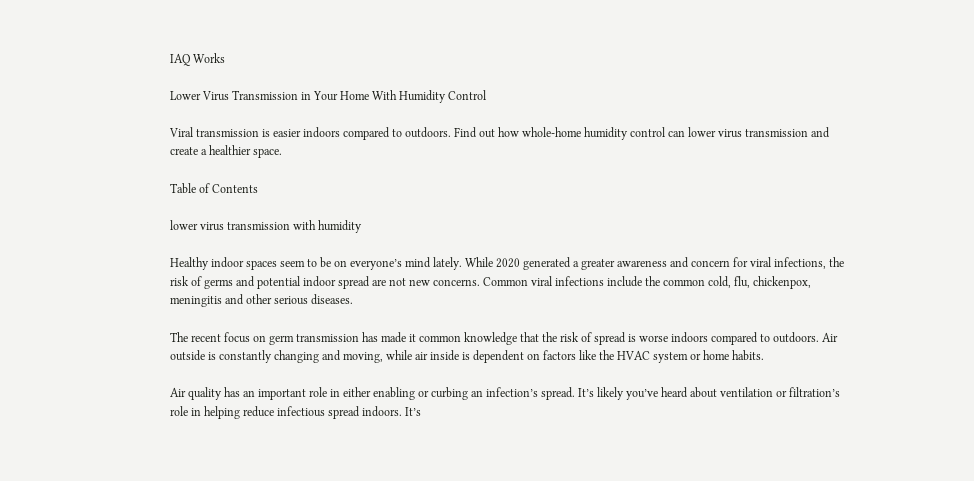IAQ Works

Lower Virus Transmission in Your Home With Humidity Control

Viral transmission is easier indoors compared to outdoors. Find out how whole-home humidity control can lower virus transmission and create a healthier space.

Table of Contents

lower virus transmission with humidity

Healthy indoor spaces seem to be on everyone’s mind lately. While 2020 generated a greater awareness and concern for viral infections, the risk of germs and potential indoor spread are not new concerns. Common viral infections include the common cold, flu, chickenpox, meningitis and other serious diseases.

The recent focus on germ transmission has made it common knowledge that the risk of spread is worse indoors compared to outdoors. Air outside is constantly changing and moving, while air inside is dependent on factors like the HVAC system or home habits.

Air quality has an important role in either enabling or curbing an infection’s spread. It’s likely you’ve heard about ventilation or filtration’s role in helping reduce infectious spread indoors. It’s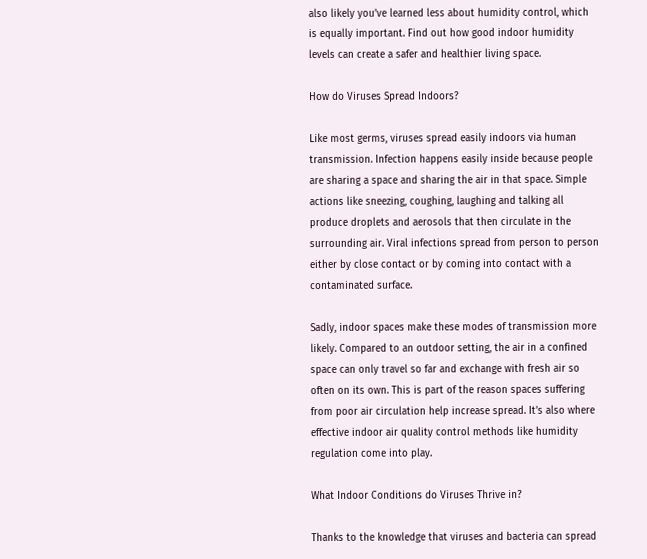also likely you’ve learned less about humidity control, which is equally important. Find out how good indoor humidity levels can create a safer and healthier living space.

How do Viruses Spread Indoors?

Like most germs, viruses spread easily indoors via human transmission. Infection happens easily inside because people are sharing a space and sharing the air in that space. Simple actions like sneezing, coughing, laughing and talking all produce droplets and aerosols that then circulate in the surrounding air. Viral infections spread from person to person either by close contact or by coming into contact with a contaminated surface.

Sadly, indoor spaces make these modes of transmission more likely. Compared to an outdoor setting, the air in a confined space can only travel so far and exchange with fresh air so often on its own. This is part of the reason spaces suffering from poor air circulation help increase spread. It’s also where effective indoor air quality control methods like humidity regulation come into play.

What Indoor Conditions do Viruses Thrive in?

Thanks to the knowledge that viruses and bacteria can spread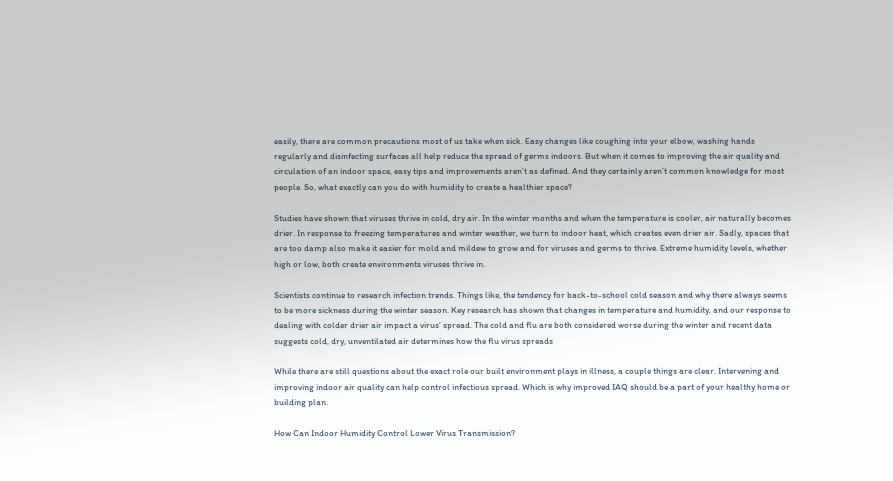easily, there are common precautions most of us take when sick. Easy changes like coughing into your elbow, washing hands regularly and disinfecting surfaces all help reduce the spread of germs indoors. But when it comes to improving the air quality and circulation of an indoor space, easy tips and improvements aren’t as defined. And they certainly aren’t common knowledge for most people. So, what exactly can you do with humidity to create a healthier space?

Studies have shown that viruses thrive in cold, dry air. In the winter months and when the temperature is cooler, air naturally becomes drier. In response to freezing temperatures and winter weather, we turn to indoor heat, which creates even drier air. Sadly, spaces that are too damp also make it easier for mold and mildew to grow and for viruses and germs to thrive. Extreme humidity levels, whether high or low, both create environments viruses thrive in.

Scientists continue to research infection trends. Things like, the tendency for back-to-school cold season and why there always seems to be more sickness during the winter season. Key research has shown that changes in temperature and humidity, and our response to dealing with colder drier air impact a virus’ spread. The cold and flu are both considered worse during the winter and recent data suggests cold, dry, unventilated air determines how the flu virus spreads

While there are still questions about the exact role our built environment plays in illness, a couple things are clear. Intervening and improving indoor air quality can help control infectious spread. Which is why improved IAQ should be a part of your healthy home or building plan.

How Can Indoor Humidity Control Lower Virus Transmission?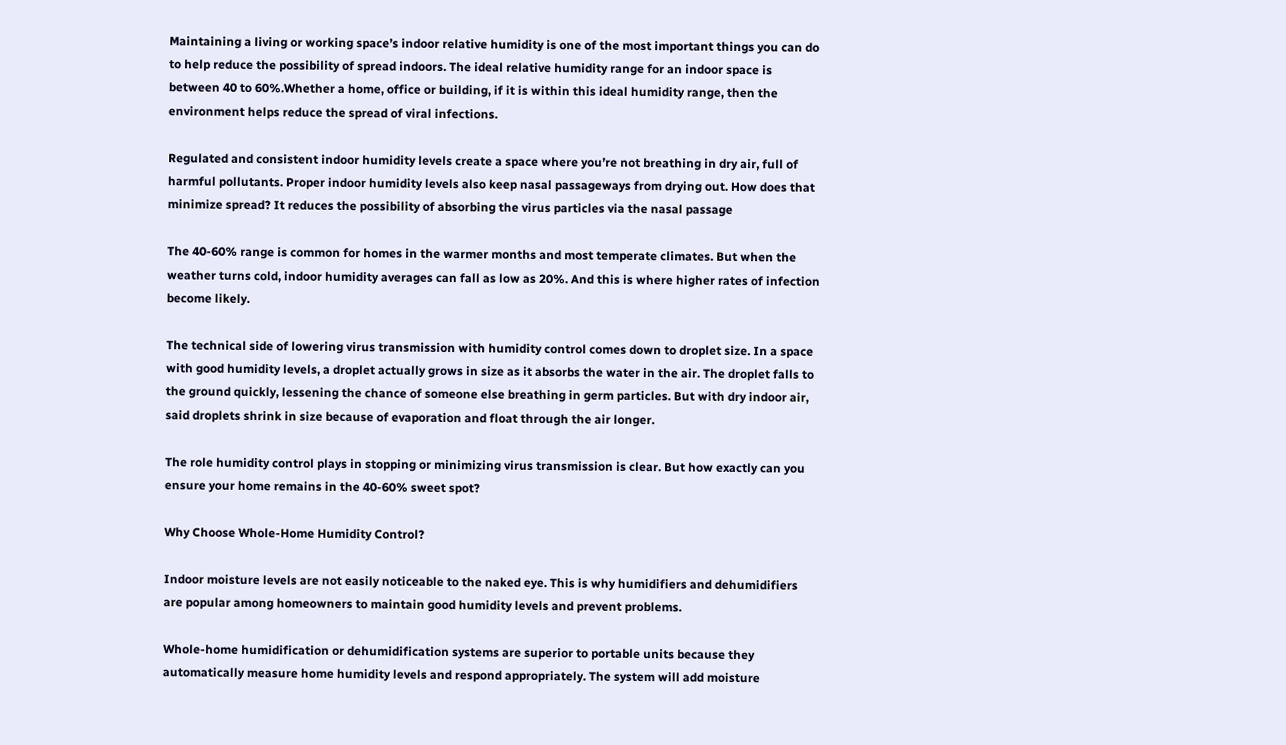Maintaining a living or working space’s indoor relative humidity is one of the most important things you can do to help reduce the possibility of spread indoors. The ideal relative humidity range for an indoor space is between 40 to 60%.Whether a home, office or building, if it is within this ideal humidity range, then the environment helps reduce the spread of viral infections.

Regulated and consistent indoor humidity levels create a space where you’re not breathing in dry air, full of harmful pollutants. Proper indoor humidity levels also keep nasal passageways from drying out. How does that minimize spread? It reduces the possibility of absorbing the virus particles via the nasal passage

The 40-60% range is common for homes in the warmer months and most temperate climates. But when the weather turns cold, indoor humidity averages can fall as low as 20%. And this is where higher rates of infection become likely.

The technical side of lowering virus transmission with humidity control comes down to droplet size. In a space with good humidity levels, a droplet actually grows in size as it absorbs the water in the air. The droplet falls to the ground quickly, lessening the chance of someone else breathing in germ particles. But with dry indoor air, said droplets shrink in size because of evaporation and float through the air longer.

The role humidity control plays in stopping or minimizing virus transmission is clear. But how exactly can you ensure your home remains in the 40-60% sweet spot?

Why Choose Whole-Home Humidity Control?

Indoor moisture levels are not easily noticeable to the naked eye. This is why humidifiers and dehumidifiers are popular among homeowners to maintain good humidity levels and prevent problems.

Whole-home humidification or dehumidification systems are superior to portable units because they automatically measure home humidity levels and respond appropriately. The system will add moisture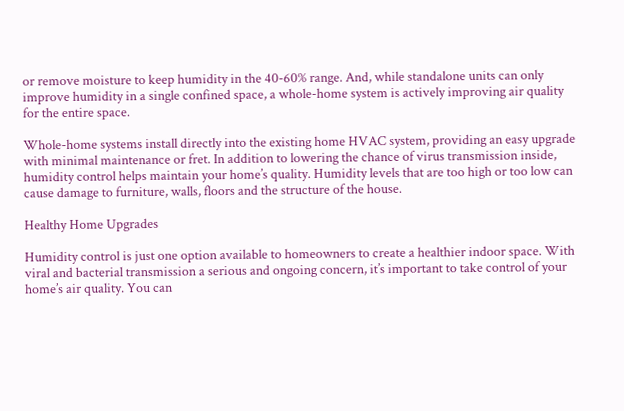or remove moisture to keep humidity in the 40-60% range. And, while standalone units can only improve humidity in a single confined space, a whole-home system is actively improving air quality for the entire space.

Whole-home systems install directly into the existing home HVAC system, providing an easy upgrade with minimal maintenance or fret. In addition to lowering the chance of virus transmission inside, humidity control helps maintain your home’s quality. Humidity levels that are too high or too low can cause damage to furniture, walls, floors and the structure of the house.

Healthy Home Upgrades

Humidity control is just one option available to homeowners to create a healthier indoor space. With viral and bacterial transmission a serious and ongoing concern, it’s important to take control of your home’s air quality. You can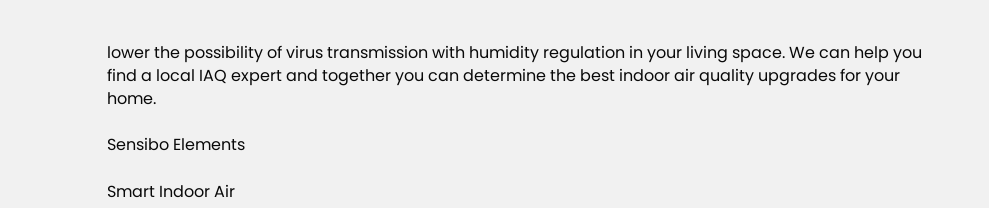lower the possibility of virus transmission with humidity regulation in your living space. We can help you find a local IAQ expert and together you can determine the best indoor air quality upgrades for your home.

Sensibo Elements

Smart Indoor Air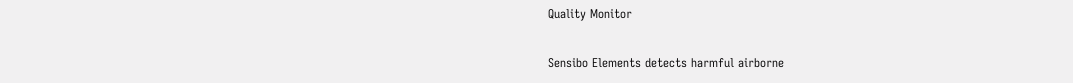Quality Monitor

Sensibo Elements detects harmful airborne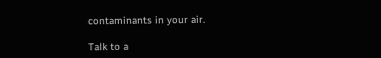contaminants in your air.

Talk to a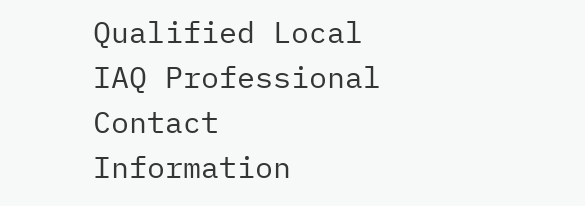Qualified Local IAQ Professional
Contact Information